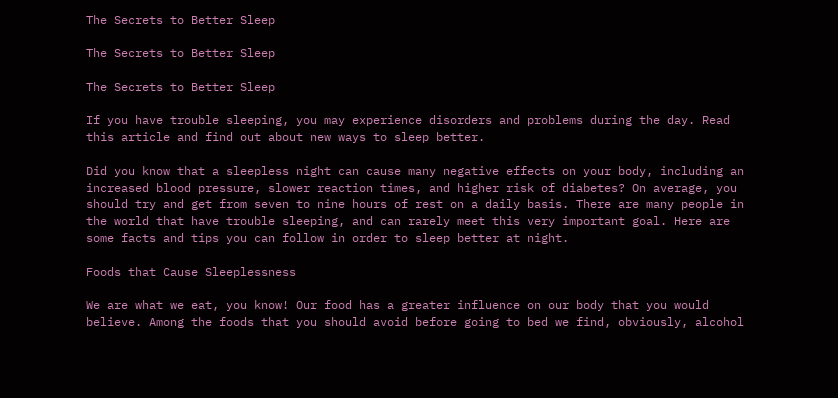The Secrets to Better Sleep

The Secrets to Better Sleep

The Secrets to Better Sleep

If you have trouble sleeping, you may experience disorders and problems during the day. Read this article and find out about new ways to sleep better.

Did you know that a sleepless night can cause many negative effects on your body, including an increased blood pressure, slower reaction times, and higher risk of diabetes? On average, you should try and get from seven to nine hours of rest on a daily basis. There are many people in the world that have trouble sleeping, and can rarely meet this very important goal. Here are some facts and tips you can follow in order to sleep better at night.

Foods that Cause Sleeplessness

We are what we eat, you know! Our food has a greater influence on our body that you would believe. Among the foods that you should avoid before going to bed we find, obviously, alcohol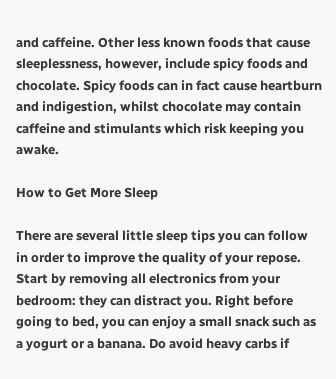and caffeine. Other less known foods that cause sleeplessness, however, include spicy foods and chocolate. Spicy foods can in fact cause heartburn and indigestion, whilst chocolate may contain caffeine and stimulants which risk keeping you awake.

How to Get More Sleep

There are several little sleep tips you can follow in order to improve the quality of your repose. Start by removing all electronics from your bedroom: they can distract you. Right before going to bed, you can enjoy a small snack such as a yogurt or a banana. Do avoid heavy carbs if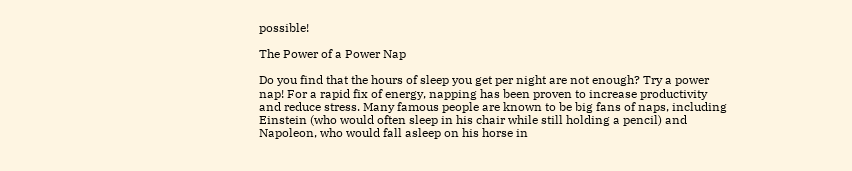possible!

The Power of a Power Nap

Do you find that the hours of sleep you get per night are not enough? Try a power nap! For a rapid fix of energy, napping has been proven to increase productivity and reduce stress. Many famous people are known to be big fans of naps, including Einstein (who would often sleep in his chair while still holding a pencil) and Napoleon, who would fall asleep on his horse in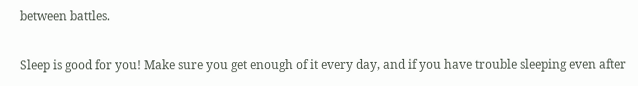between battles.

Sleep is good for you! Make sure you get enough of it every day, and if you have trouble sleeping even after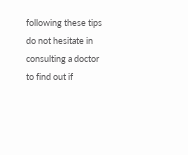following these tips do not hesitate in consulting a doctor to find out if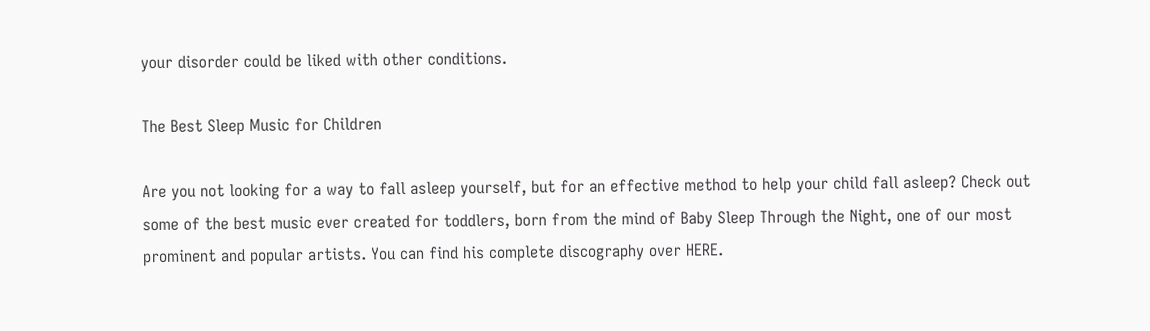your disorder could be liked with other conditions.

The Best Sleep Music for Children

Are you not looking for a way to fall asleep yourself, but for an effective method to help your child fall asleep? Check out some of the best music ever created for toddlers, born from the mind of Baby Sleep Through the Night, one of our most prominent and popular artists. You can find his complete discography over HERE.